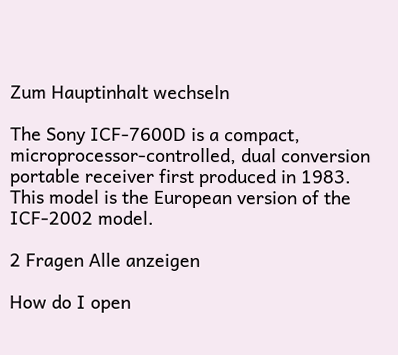Zum Hauptinhalt wechseln

The Sony ICF-7600D is a compact, microprocessor-controlled, dual conversion portable receiver first produced in 1983. This model is the European version of the ICF-2002 model.

2 Fragen Alle anzeigen

How do I open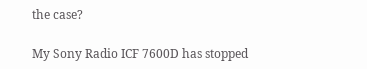the case?

My Sony Radio ICF 7600D has stopped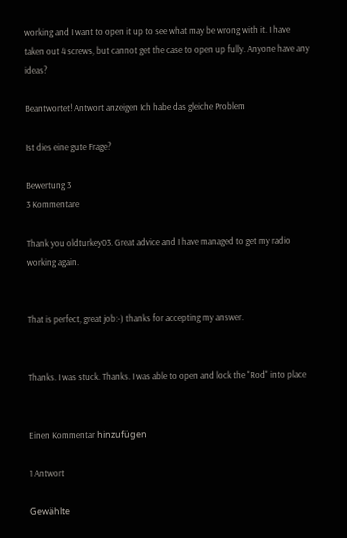working and I want to open it up to see what may be wrong with it. I have taken out 4 screws, but cannot get the case to open up fully. Anyone have any ideas?

Beantwortet! Antwort anzeigen Ich habe das gleiche Problem

Ist dies eine gute Frage?

Bewertung 3
3 Kommentare

Thank you oldturkey03. Great advice and I have managed to get my radio working again.


That is perfect, great job:-) thanks for accepting my answer.


Thanks. I was stuck. Thanks. I was able to open and lock the "Rod" into place


Einen Kommentar hinzufügen

1 Antwort

Gewählte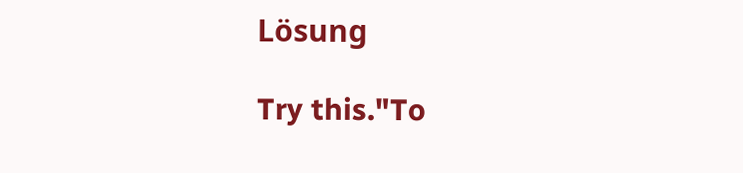Lösung

Try this."To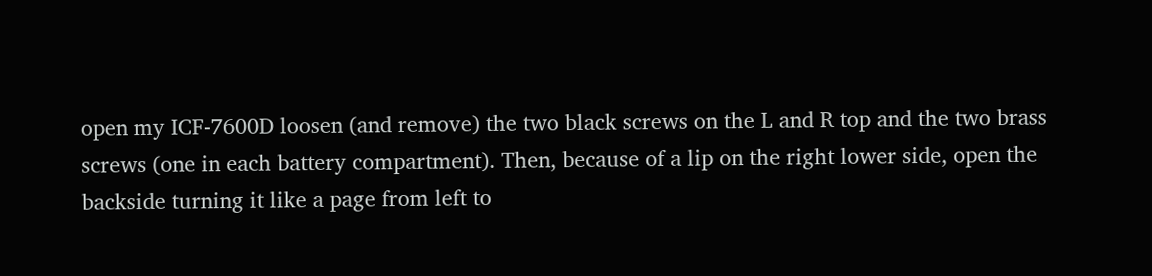open my ICF-7600D loosen (and remove) the two black screws on the L and R top and the two brass screws (one in each battery compartment). Then, because of a lip on the right lower side, open the backside turning it like a page from left to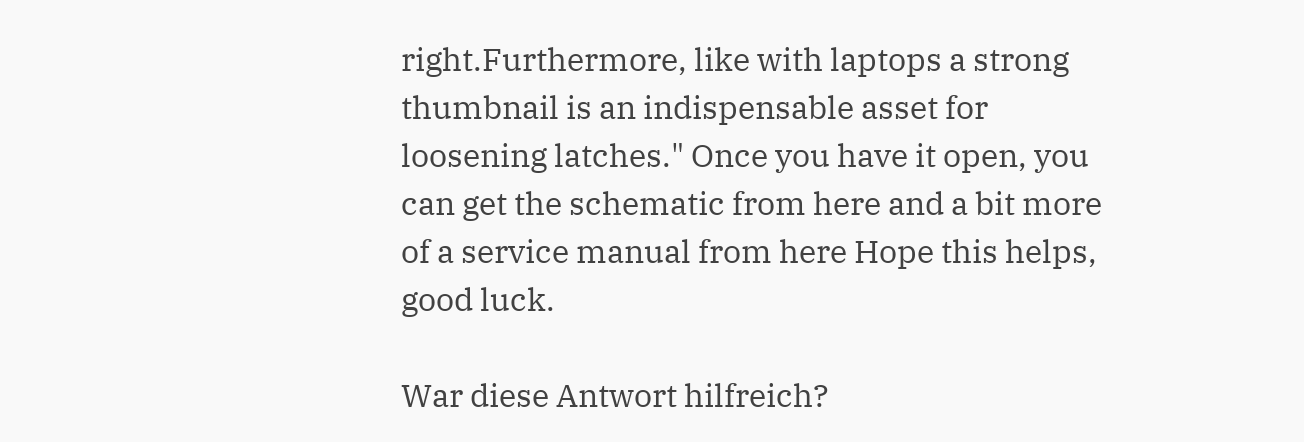right.Furthermore, like with laptops a strong thumbnail is an indispensable asset for loosening latches." Once you have it open, you can get the schematic from here and a bit more of a service manual from here Hope this helps, good luck.

War diese Antwort hilfreich?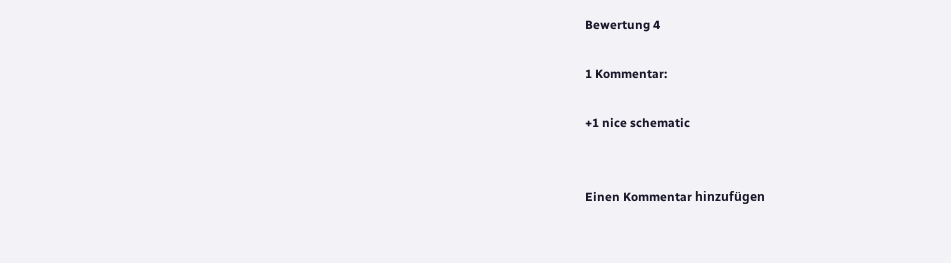Bewertung 4

1 Kommentar:

+1 nice schematic


Einen Kommentar hinzufügen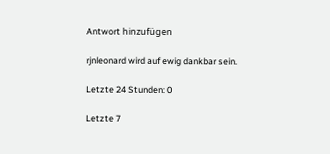Antwort hinzufügen

rjnleonard wird auf ewig dankbar sein.

Letzte 24 Stunden: 0

Letzte 7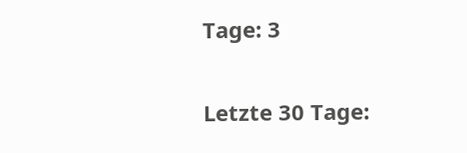Tage: 3

Letzte 30 Tage: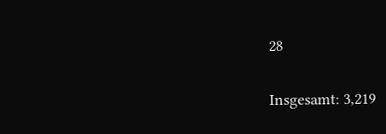28

Insgesamt: 3,219